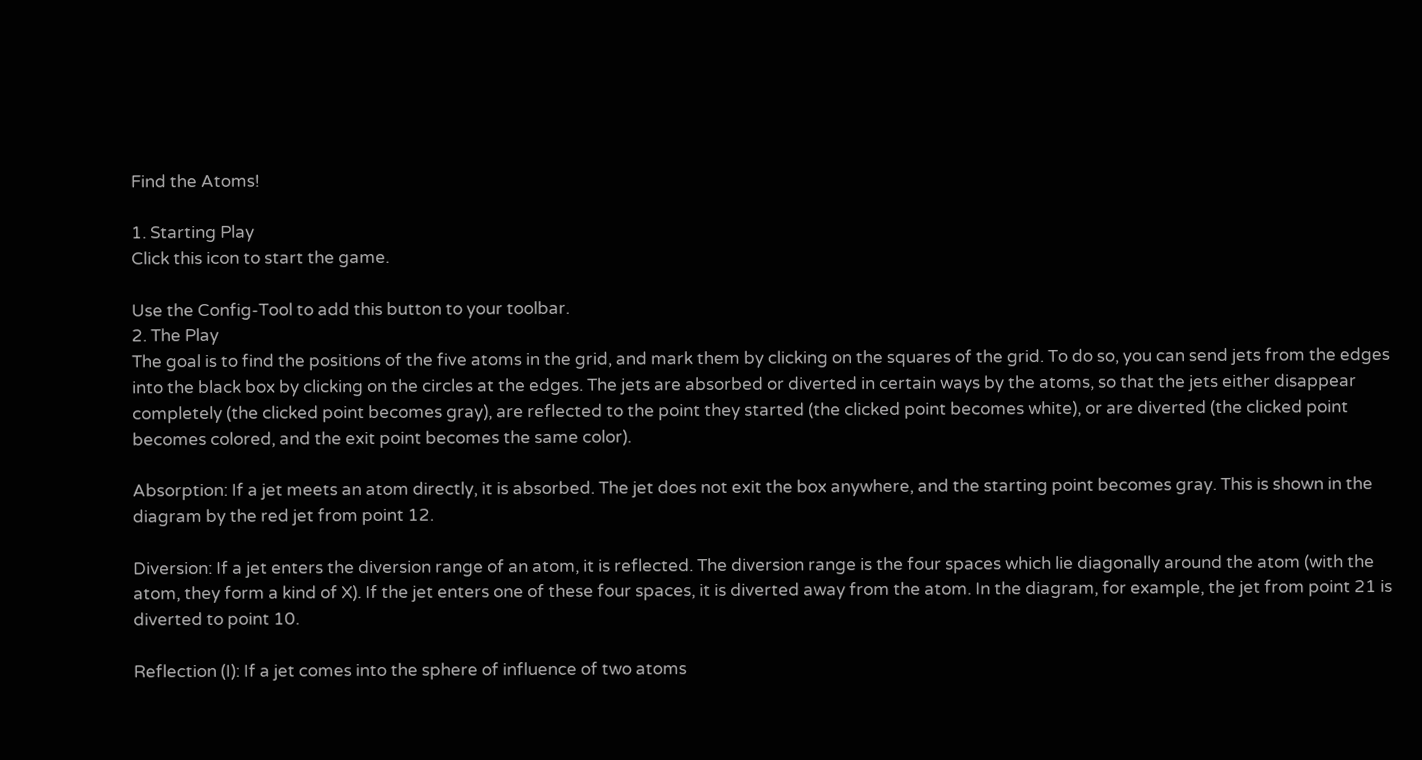Find the Atoms!

1. Starting Play
Click this icon to start the game.

Use the Config-Tool to add this button to your toolbar.
2. The Play
The goal is to find the positions of the five atoms in the grid, and mark them by clicking on the squares of the grid. To do so, you can send jets from the edges into the black box by clicking on the circles at the edges. The jets are absorbed or diverted in certain ways by the atoms, so that the jets either disappear completely (the clicked point becomes gray), are reflected to the point they started (the clicked point becomes white), or are diverted (the clicked point becomes colored, and the exit point becomes the same color).

Absorption: If a jet meets an atom directly, it is absorbed. The jet does not exit the box anywhere, and the starting point becomes gray. This is shown in the diagram by the red jet from point 12.

Diversion: If a jet enters the diversion range of an atom, it is reflected. The diversion range is the four spaces which lie diagonally around the atom (with the atom, they form a kind of X). If the jet enters one of these four spaces, it is diverted away from the atom. In the diagram, for example, the jet from point 21 is diverted to point 10.

Reflection (I): If a jet comes into the sphere of influence of two atoms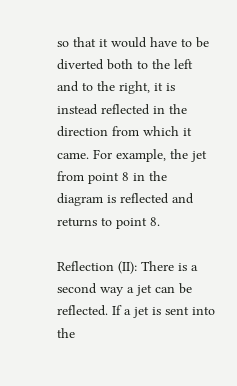so that it would have to be diverted both to the left and to the right, it is instead reflected in the direction from which it came. For example, the jet from point 8 in the diagram is reflected and returns to point 8.

Reflection (II): There is a second way a jet can be reflected. If a jet is sent into the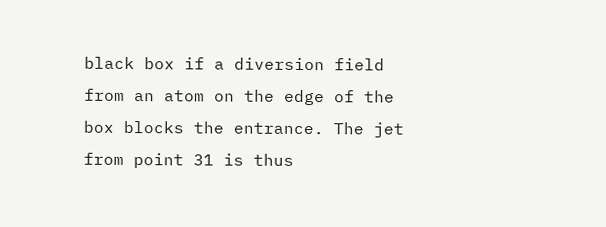black box if a diversion field from an atom on the edge of the box blocks the entrance. The jet from point 31 is thus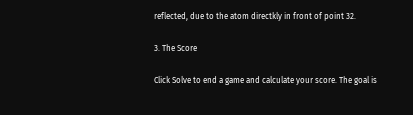reflected, due to the atom directkly in front of point 32.

3. The Score

Click Solve to end a game and calculate your score. The goal is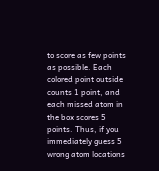to score as few points as possible. Each colored point outside counts 1 point, and each missed atom in the box scores 5 points. Thus, if you immediately guess 5 wrong atom locations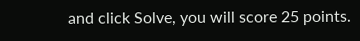and click Solve, you will score 25 points.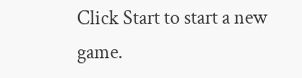Click Start to start a new game.